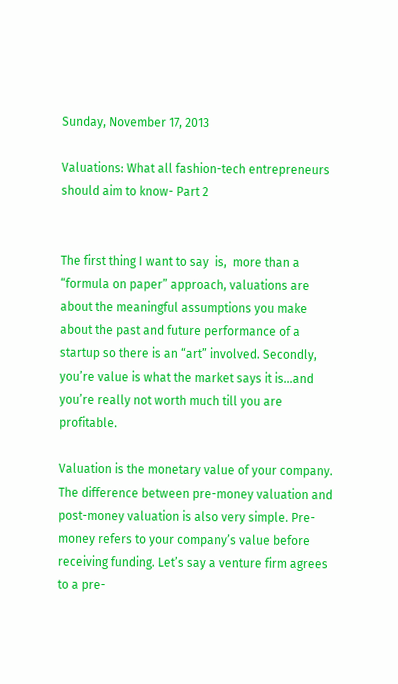Sunday, November 17, 2013

Valuations: What all fashion-tech entrepreneurs should aim to know- Part 2


The first thing I want to say  is,  more than a “formula on paper” approach, valuations are about the meaningful assumptions you make about the past and future performance of a startup so there is an “art” involved. Secondly, you’re value is what the market says it is…and you’re really not worth much till you are profitable.

Valuation is the monetary value of your company. The difference between pre-money valuation and post-money valuation is also very simple. Pre-money refers to your company’s value before receiving funding. Let’s say a venture firm agrees to a pre-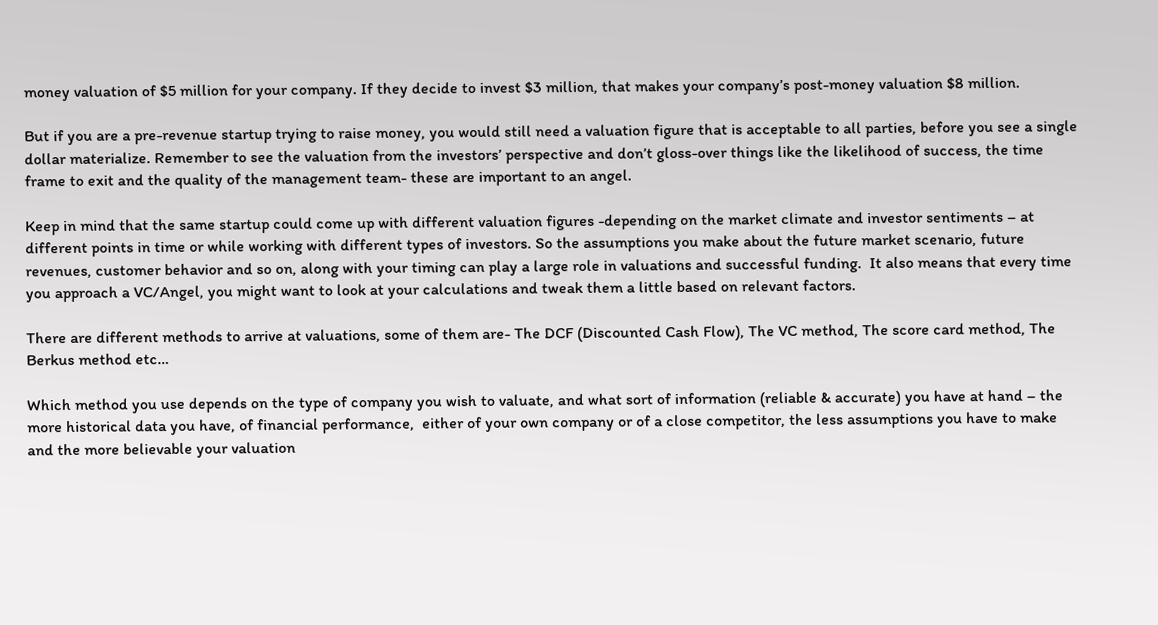money valuation of $5 million for your company. If they decide to invest $3 million, that makes your company’s post-money valuation $8 million.

But if you are a pre-revenue startup trying to raise money, you would still need a valuation figure that is acceptable to all parties, before you see a single dollar materialize. Remember to see the valuation from the investors’ perspective and don’t gloss-over things like the likelihood of success, the time frame to exit and the quality of the management team- these are important to an angel.

Keep in mind that the same startup could come up with different valuation figures -depending on the market climate and investor sentiments – at different points in time or while working with different types of investors. So the assumptions you make about the future market scenario, future revenues, customer behavior and so on, along with your timing can play a large role in valuations and successful funding.  It also means that every time you approach a VC/Angel, you might want to look at your calculations and tweak them a little based on relevant factors.

There are different methods to arrive at valuations, some of them are- The DCF (Discounted Cash Flow), The VC method, The score card method, The Berkus method etc…

Which method you use depends on the type of company you wish to valuate, and what sort of information (reliable & accurate) you have at hand – the more historical data you have, of financial performance,  either of your own company or of a close competitor, the less assumptions you have to make and the more believable your valuation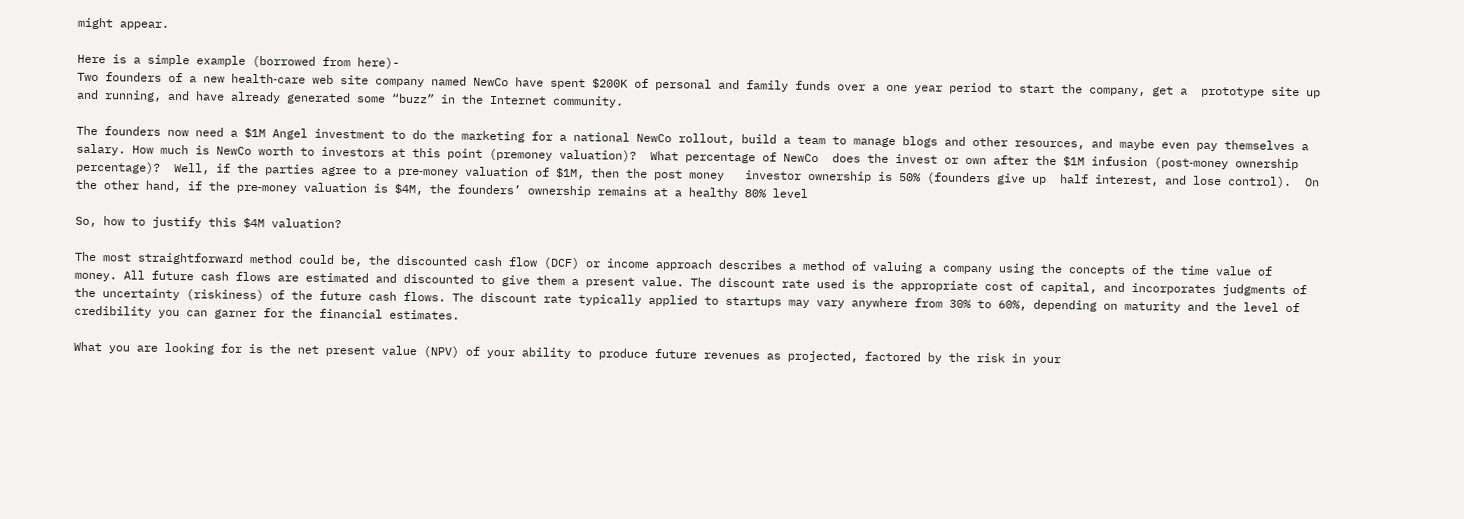might appear.

Here is a simple example (borrowed from here)-
Two founders of a new health‐care web site company named NewCo have spent $200K of personal and family funds over a one year period to start the company, get a  prototype site up and running, and have already generated some “buzz” in the Internet community.

The founders now need a $1M Angel investment to do the marketing for a national NewCo rollout, build a team to manage blogs and other resources, and maybe even pay themselves a salary. How much is NewCo worth to investors at this point (premoney valuation)?  What percentage of NewCo  does the invest or own after the $1M infusion (post‐money ownership percentage)?  Well, if the parties agree to a pre‐money valuation of $1M, then the post money   investor ownership is 50% (founders give up  half interest, and lose control).  On the other hand, if the pre‐money valuation is $4M, the founders’ ownership remains at a healthy 80% level

So, how to justify this $4M valuation?

The most straightforward method could be, the discounted cash flow (DCF) or income approach describes a method of valuing a company using the concepts of the time value of money. All future cash flows are estimated and discounted to give them a present value. The discount rate used is the appropriate cost of capital, and incorporates judgments of the uncertainty (riskiness) of the future cash flows. The discount rate typically applied to startups may vary anywhere from 30% to 60%, depending on maturity and the level of credibility you can garner for the financial estimates.

What you are looking for is the net present value (NPV) of your ability to produce future revenues as projected, factored by the risk in your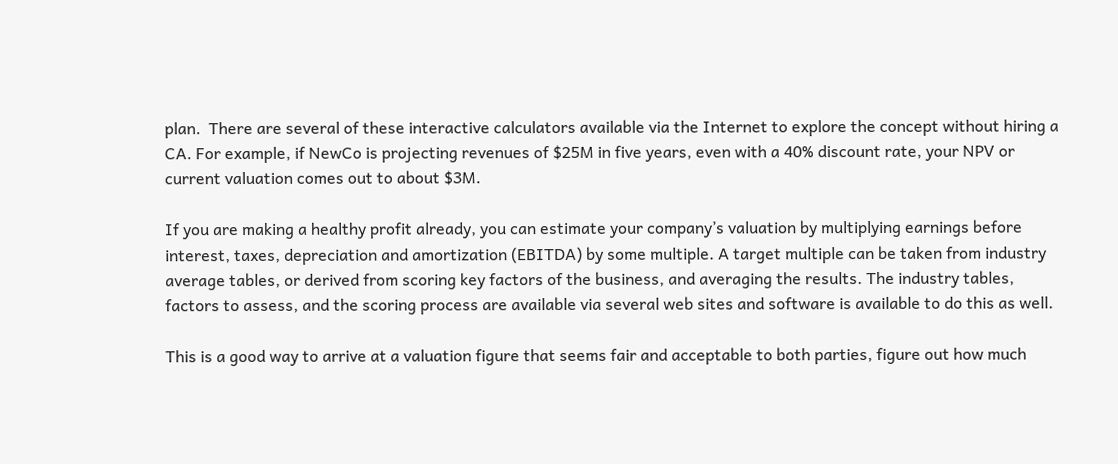plan.  There are several of these interactive calculators available via the Internet to explore the concept without hiring a CA. For example, if NewCo is projecting revenues of $25M in five years, even with a 40% discount rate, your NPV or current valuation comes out to about $3M.

If you are making a healthy profit already, you can estimate your company’s valuation by multiplying earnings before interest, taxes, depreciation and amortization (EBITDA) by some multiple. A target multiple can be taken from industry average tables, or derived from scoring key factors of the business, and averaging the results. The industry tables, factors to assess, and the scoring process are available via several web sites and software is available to do this as well.

This is a good way to arrive at a valuation figure that seems fair and acceptable to both parties, figure out how much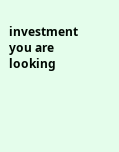investment you are looking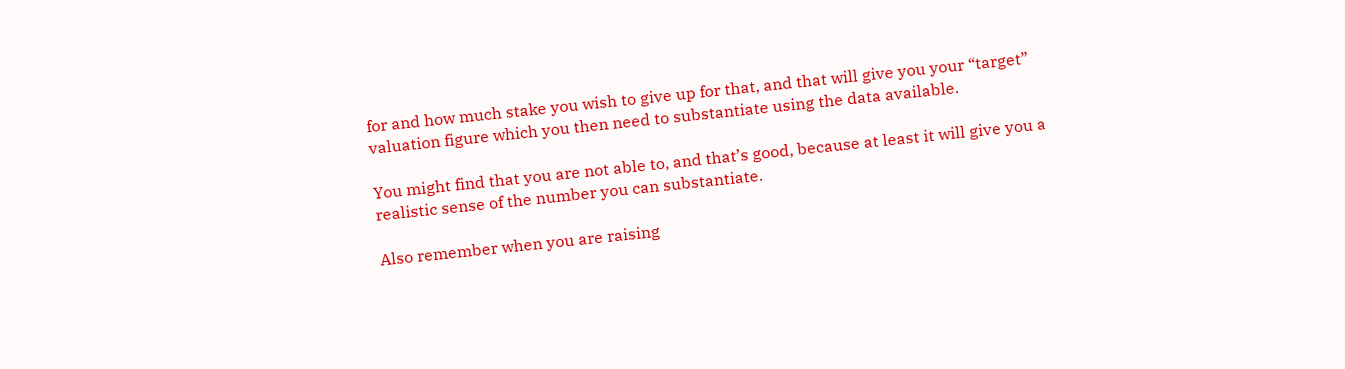for and how much stake you wish to give up for that, and that will give you your “target” valuation figure which you then need to substantiate using the data available.

You might find that you are not able to, and that’s good, because at least it will give you a realistic sense of the number you can substantiate.

Also remember when you are raising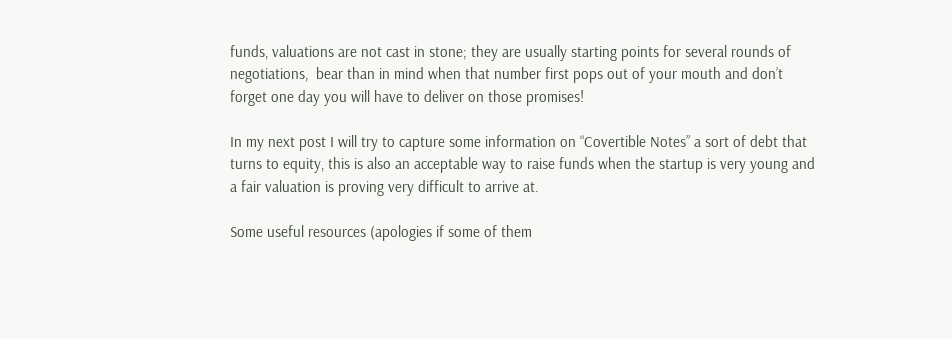funds, valuations are not cast in stone; they are usually starting points for several rounds of negotiations,  bear than in mind when that number first pops out of your mouth and don’t forget one day you will have to deliver on those promises!

In my next post I will try to capture some information on “Covertible Notes” a sort of debt that turns to equity, this is also an acceptable way to raise funds when the startup is very young and a fair valuation is proving very difficult to arrive at.

Some useful resources (apologies if some of them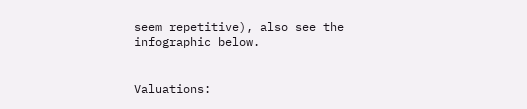seem repetitive), also see the infographic below.


Valuations: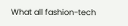What all fashion-tech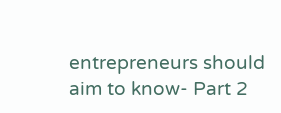entrepreneurs should aim to know- Part 2